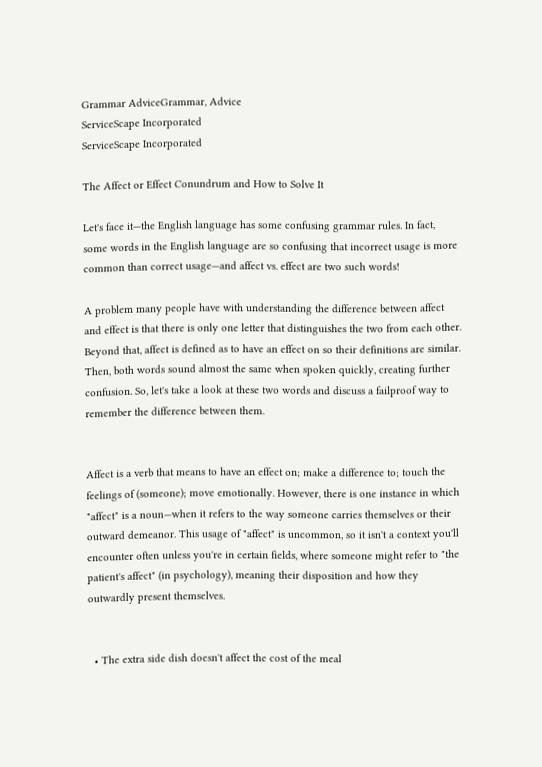Grammar AdviceGrammar, Advice
ServiceScape Incorporated
ServiceScape Incorporated

The Affect or Effect Conundrum and How to Solve It

Let's face it—the English language has some confusing grammar rules. In fact, some words in the English language are so confusing that incorrect usage is more common than correct usage—and affect vs. effect are two such words!

A problem many people have with understanding the difference between affect and effect is that there is only one letter that distinguishes the two from each other. Beyond that, affect is defined as to have an effect on so their definitions are similar. Then, both words sound almost the same when spoken quickly, creating further confusion. So, let's take a look at these two words and discuss a failproof way to remember the difference between them.


Affect is a verb that means to have an effect on; make a difference to; touch the feelings of (someone); move emotionally. However, there is one instance in which "affect" is a noun—when it refers to the way someone carries themselves or their outward demeanor. This usage of "affect" is uncommon, so it isn't a context you'll encounter often unless you're in certain fields, where someone might refer to "the patient's affect" (in psychology), meaning their disposition and how they outwardly present themselves.


  • The extra side dish doesn't affect the cost of the meal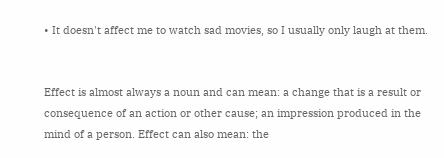• It doesn't affect me to watch sad movies, so I usually only laugh at them.


Effect is almost always a noun and can mean: a change that is a result or consequence of an action or other cause; an impression produced in the mind of a person. Effect can also mean: the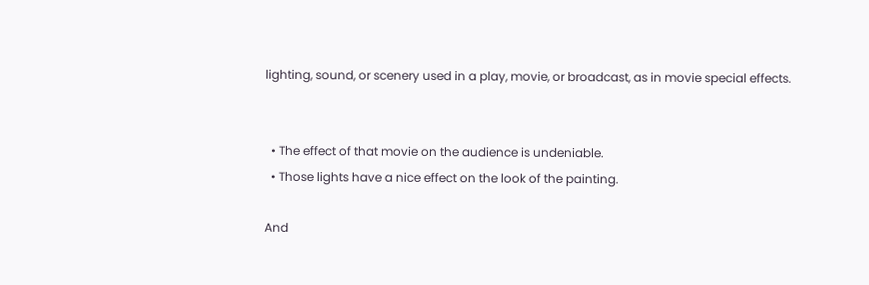lighting, sound, or scenery used in a play, movie, or broadcast, as in movie special effects.


  • The effect of that movie on the audience is undeniable.
  • Those lights have a nice effect on the look of the painting.

And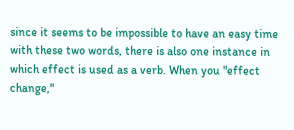since it seems to be impossible to have an easy time with these two words, there is also one instance in which effect is used as a verb. When you "effect change,"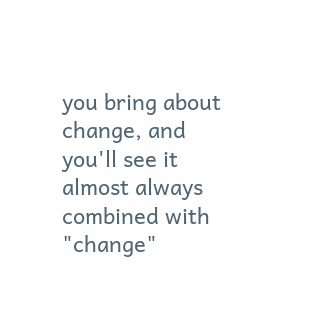you bring about change, and you'll see it almost always combined with "change"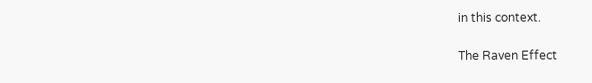in this context.

The Raven Effect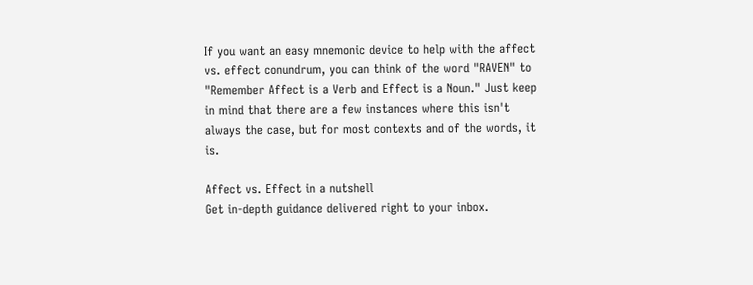If you want an easy mnemonic device to help with the affect vs. effect conundrum, you can think of the word "RAVEN" to "Remember Affect is a Verb and Effect is a Noun." Just keep in mind that there are a few instances where this isn't always the case, but for most contexts and of the words, it is.

Affect vs. Effect in a nutshell
Get in-depth guidance delivered right to your inbox.